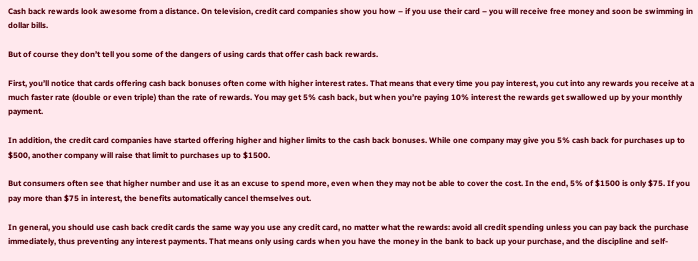Cash back rewards look awesome from a distance. On television, credit card companies show you how – if you use their card – you will receive free money and soon be swimming in dollar bills.

But of course they don’t tell you some of the dangers of using cards that offer cash back rewards.

First, you’ll notice that cards offering cash back bonuses often come with higher interest rates. That means that every time you pay interest, you cut into any rewards you receive at a much faster rate (double or even triple) than the rate of rewards. You may get 5% cash back, but when you’re paying 10% interest the rewards get swallowed up by your monthly payment.

In addition, the credit card companies have started offering higher and higher limits to the cash back bonuses. While one company may give you 5% cash back for purchases up to $500, another company will raise that limit to purchases up to $1500.

But consumers often see that higher number and use it as an excuse to spend more, even when they may not be able to cover the cost. In the end, 5% of $1500 is only $75. If you pay more than $75 in interest, the benefits automatically cancel themselves out.

In general, you should use cash back credit cards the same way you use any credit card, no matter what the rewards: avoid all credit spending unless you can pay back the purchase immediately, thus preventing any interest payments. That means only using cards when you have the money in the bank to back up your purchase, and the discipline and self-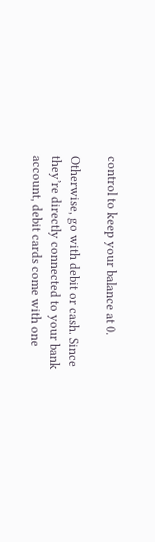control to keep your balance at 0.

Otherwise, go with debit or cash. Since they’re directly connected to your bank account, debit cards come with one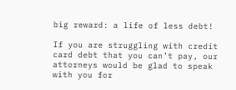big reward: a life of less debt!

If you are struggling with credit card debt that you can’t pay, our attorneys would be glad to speak with you for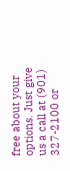free about your options. Just give us a call at (901) 327-2100 or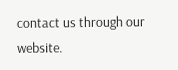contact us through our website.